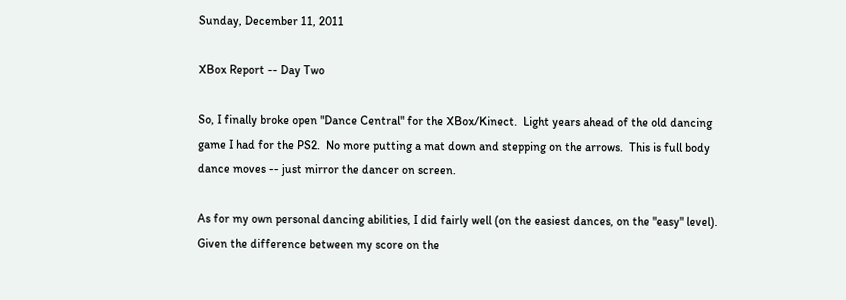Sunday, December 11, 2011

XBox Report -- Day Two

So, I finally broke open "Dance Central" for the XBox/Kinect.  Light years ahead of the old dancing game I had for the PS2.  No more putting a mat down and stepping on the arrows.  This is full body dance moves -- just mirror the dancer on screen.

As for my own personal dancing abilities, I did fairly well (on the easiest dances, on the "easy" level).  Given the difference between my score on the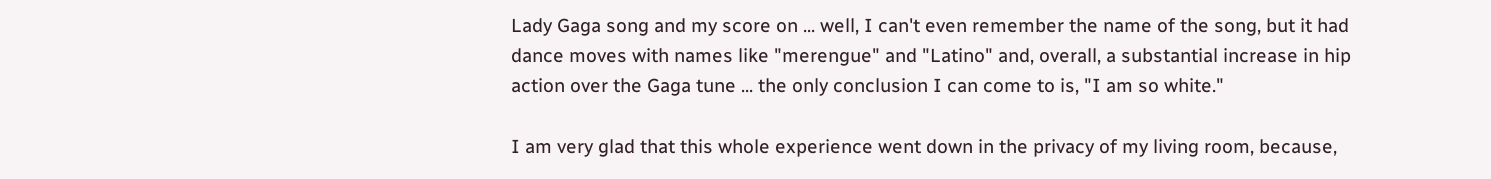Lady Gaga song and my score on ... well, I can't even remember the name of the song, but it had dance moves with names like "merengue" and "Latino" and, overall, a substantial increase in hip action over the Gaga tune ... the only conclusion I can come to is, "I am so white."

I am very glad that this whole experience went down in the privacy of my living room, because,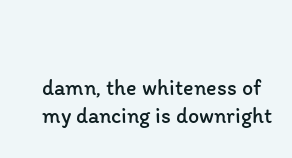damn, the whiteness of my dancing is downright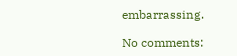embarrassing.

No comments: